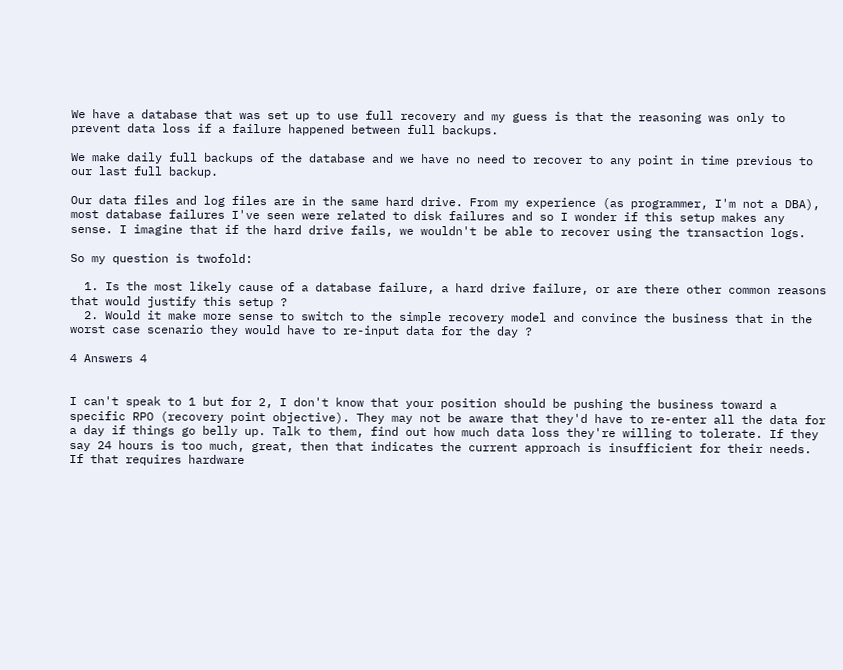We have a database that was set up to use full recovery and my guess is that the reasoning was only to prevent data loss if a failure happened between full backups.

We make daily full backups of the database and we have no need to recover to any point in time previous to our last full backup.

Our data files and log files are in the same hard drive. From my experience (as programmer, I'm not a DBA), most database failures I've seen were related to disk failures and so I wonder if this setup makes any sense. I imagine that if the hard drive fails, we wouldn't be able to recover using the transaction logs.

So my question is twofold:

  1. Is the most likely cause of a database failure, a hard drive failure, or are there other common reasons that would justify this setup ?
  2. Would it make more sense to switch to the simple recovery model and convince the business that in the worst case scenario they would have to re-input data for the day ?

4 Answers 4


I can't speak to 1 but for 2, I don't know that your position should be pushing the business toward a specific RPO (recovery point objective). They may not be aware that they'd have to re-enter all the data for a day if things go belly up. Talk to them, find out how much data loss they're willing to tolerate. If they say 24 hours is too much, great, then that indicates the current approach is insufficient for their needs. If that requires hardware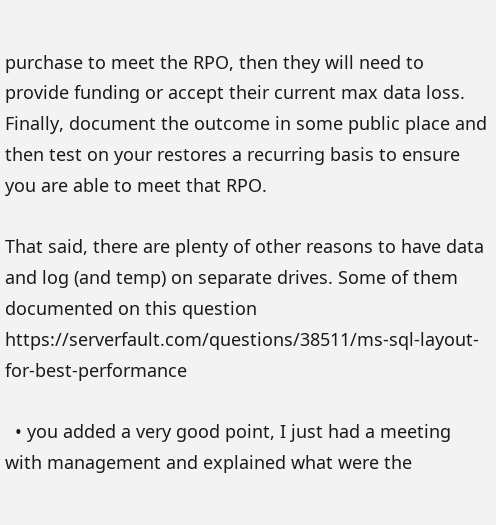purchase to meet the RPO, then they will need to provide funding or accept their current max data loss. Finally, document the outcome in some public place and then test on your restores a recurring basis to ensure you are able to meet that RPO.

That said, there are plenty of other reasons to have data and log (and temp) on separate drives. Some of them documented on this question https://serverfault.com/questions/38511/ms-sql-layout-for-best-performance

  • you added a very good point, I just had a meeting with management and explained what were the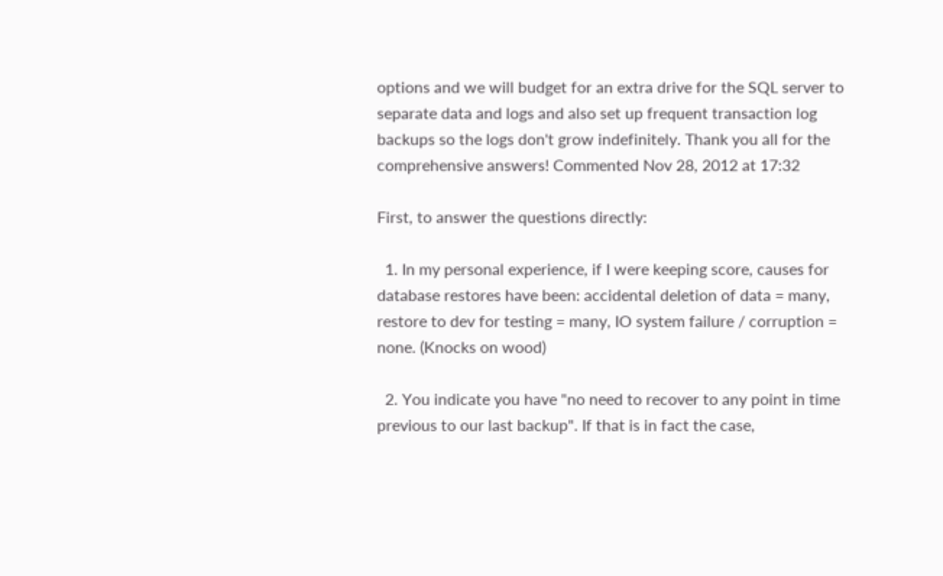options and we will budget for an extra drive for the SQL server to separate data and logs and also set up frequent transaction log backups so the logs don't grow indefinitely. Thank you all for the comprehensive answers! Commented Nov 28, 2012 at 17:32

First, to answer the questions directly:

  1. In my personal experience, if I were keeping score, causes for database restores have been: accidental deletion of data = many, restore to dev for testing = many, IO system failure / corruption = none. (Knocks on wood)

  2. You indicate you have "no need to recover to any point in time previous to our last backup". If that is in fact the case,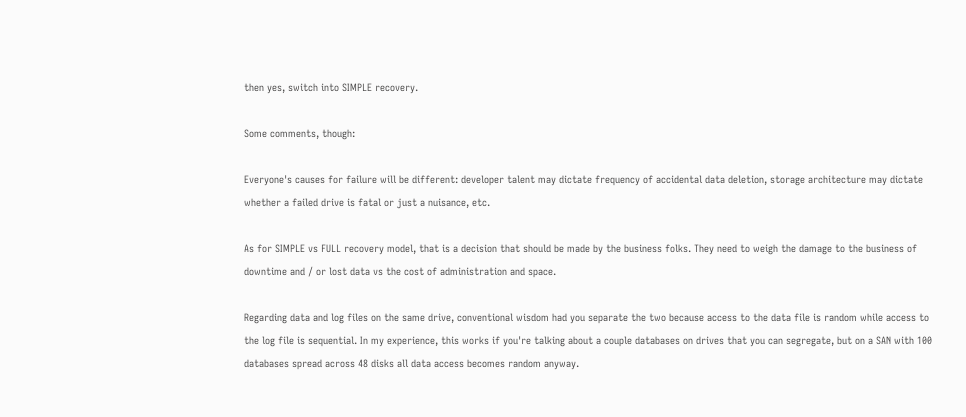then yes, switch into SIMPLE recovery.

Some comments, though:

Everyone's causes for failure will be different: developer talent may dictate frequency of accidental data deletion, storage architecture may dictate whether a failed drive is fatal or just a nuisance, etc.

As for SIMPLE vs FULL recovery model, that is a decision that should be made by the business folks. They need to weigh the damage to the business of downtime and / or lost data vs the cost of administration and space.

Regarding data and log files on the same drive, conventional wisdom had you separate the two because access to the data file is random while access to the log file is sequential. In my experience, this works if you're talking about a couple databases on drives that you can segregate, but on a SAN with 100 databases spread across 48 disks all data access becomes random anyway.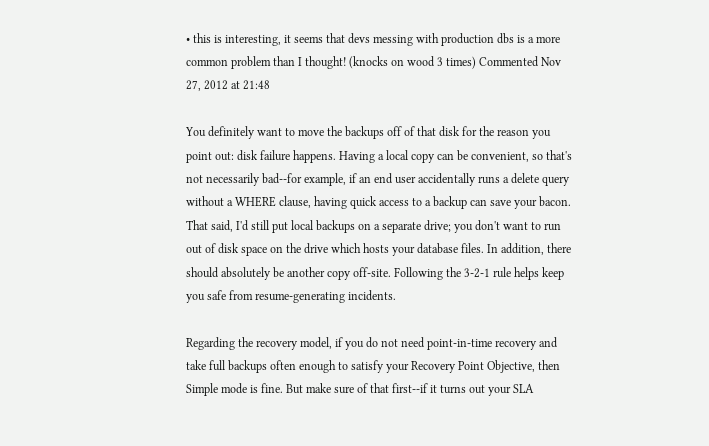• this is interesting, it seems that devs messing with production dbs is a more common problem than I thought! (knocks on wood 3 times) Commented Nov 27, 2012 at 21:48

You definitely want to move the backups off of that disk for the reason you point out: disk failure happens. Having a local copy can be convenient, so that's not necessarily bad--for example, if an end user accidentally runs a delete query without a WHERE clause, having quick access to a backup can save your bacon. That said, I'd still put local backups on a separate drive; you don't want to run out of disk space on the drive which hosts your database files. In addition, there should absolutely be another copy off-site. Following the 3-2-1 rule helps keep you safe from resume-generating incidents.

Regarding the recovery model, if you do not need point-in-time recovery and take full backups often enough to satisfy your Recovery Point Objective, then Simple mode is fine. But make sure of that first--if it turns out your SLA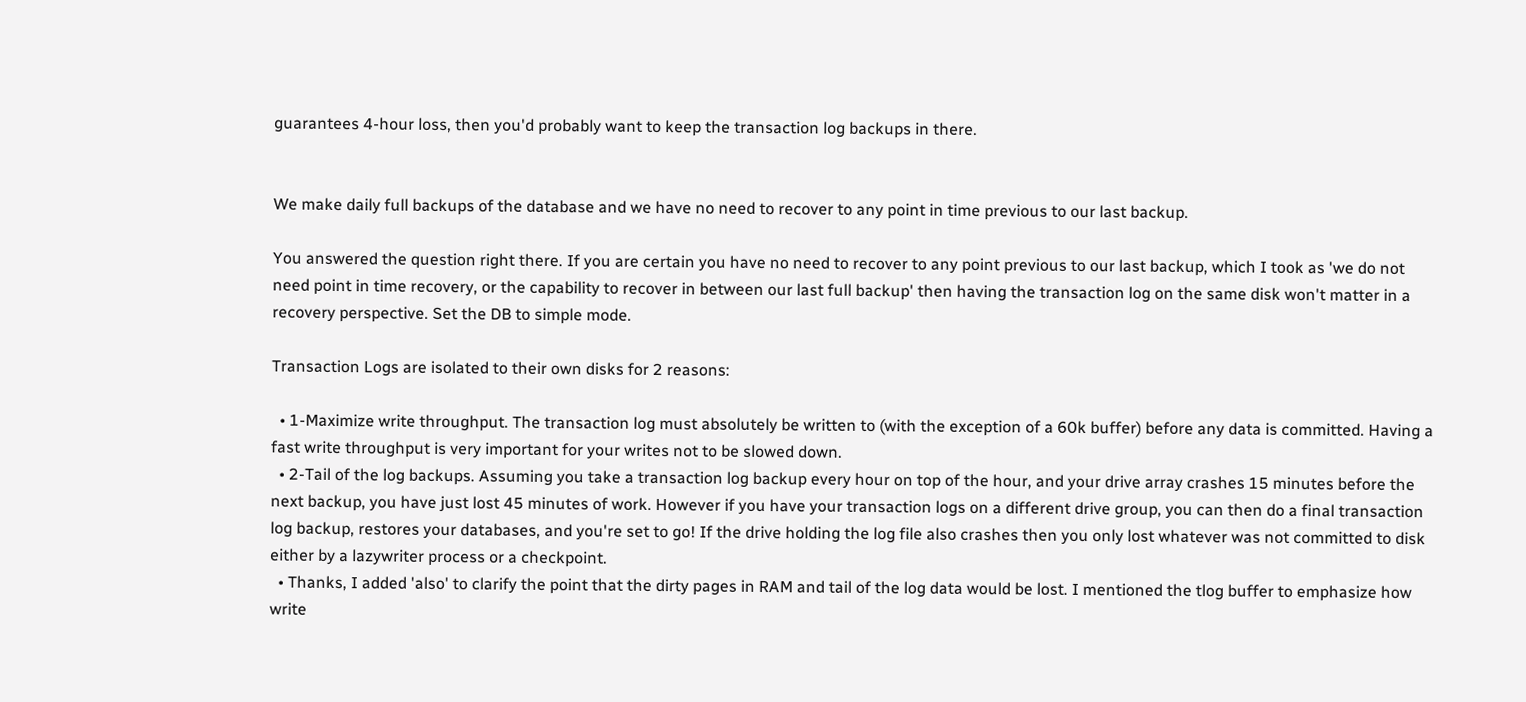guarantees 4-hour loss, then you'd probably want to keep the transaction log backups in there.


We make daily full backups of the database and we have no need to recover to any point in time previous to our last backup.

You answered the question right there. If you are certain you have no need to recover to any point previous to our last backup, which I took as 'we do not need point in time recovery, or the capability to recover in between our last full backup' then having the transaction log on the same disk won't matter in a recovery perspective. Set the DB to simple mode.

Transaction Logs are isolated to their own disks for 2 reasons:

  • 1-Maximize write throughput. The transaction log must absolutely be written to (with the exception of a 60k buffer) before any data is committed. Having a fast write throughput is very important for your writes not to be slowed down.
  • 2-Tail of the log backups. Assuming you take a transaction log backup every hour on top of the hour, and your drive array crashes 15 minutes before the next backup, you have just lost 45 minutes of work. However if you have your transaction logs on a different drive group, you can then do a final transaction log backup, restores your databases, and you're set to go! If the drive holding the log file also crashes then you only lost whatever was not committed to disk either by a lazywriter process or a checkpoint.
  • Thanks, I added 'also' to clarify the point that the dirty pages in RAM and tail of the log data would be lost. I mentioned the tlog buffer to emphasize how write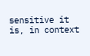sensitive it is, in context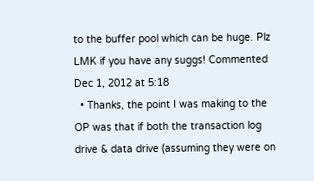to the buffer pool which can be huge. Plz LMK if you have any suggs! Commented Dec 1, 2012 at 5:18
  • Thanks, the point I was making to the OP was that if both the transaction log drive & data drive (assuming they were on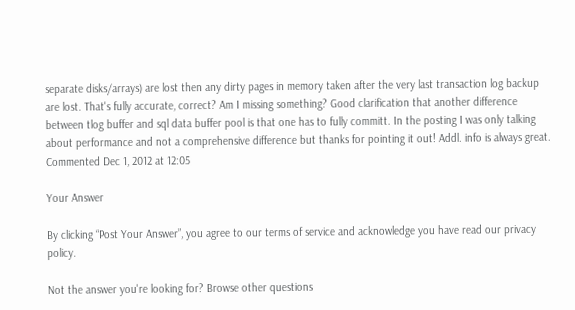separate disks/arrays) are lost then any dirty pages in memory taken after the very last transaction log backup are lost. That's fully accurate, correct? Am I missing something? Good clarification that another difference between tlog buffer and sql data buffer pool is that one has to fully committ. In the posting I was only talking about performance and not a comprehensive difference but thanks for pointing it out! Addl. info is always great. Commented Dec 1, 2012 at 12:05

Your Answer

By clicking “Post Your Answer”, you agree to our terms of service and acknowledge you have read our privacy policy.

Not the answer you're looking for? Browse other questions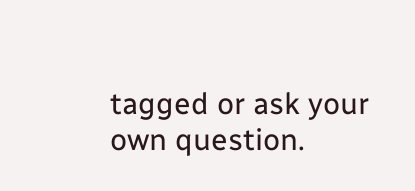tagged or ask your own question.